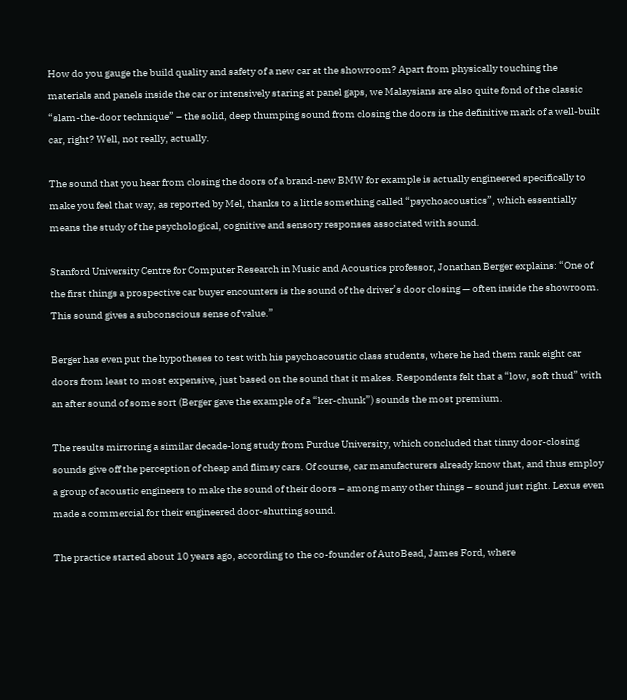How do you gauge the build quality and safety of a new car at the showroom? Apart from physically touching the materials and panels inside the car or intensively staring at panel gaps, we Malaysians are also quite fond of the classic “slam-the-door technique” – the solid, deep thumping sound from closing the doors is the definitive mark of a well-built car, right? Well, not really, actually.

The sound that you hear from closing the doors of a brand-new BMW for example is actually engineered specifically to make you feel that way, as reported by Mel, thanks to a little something called “psychoacoustics”, which essentially means the study of the psychological, cognitive and sensory responses associated with sound.

Stanford University Centre for Computer Research in Music and Acoustics professor, Jonathan Berger explains: “One of the first things a prospective car buyer encounters is the sound of the driver’s door closing — often inside the showroom. This sound gives a subconscious sense of value.”

Berger has even put the hypotheses to test with his psychoacoustic class students, where he had them rank eight car doors from least to most expensive, just based on the sound that it makes. Respondents felt that a “low, soft thud” with an after sound of some sort (Berger gave the example of a “ker-chunk”) sounds the most premium.

The results mirroring a similar decade-long study from Purdue University, which concluded that tinny door-closing sounds give off the perception of cheap and flimsy cars. Of course, car manufacturers already know that, and thus employ a group of acoustic engineers to make the sound of their doors – among many other things – sound just right. Lexus even made a commercial for their engineered door-shutting sound.

The practice started about 10 years ago, according to the co-founder of AutoBead, James Ford, where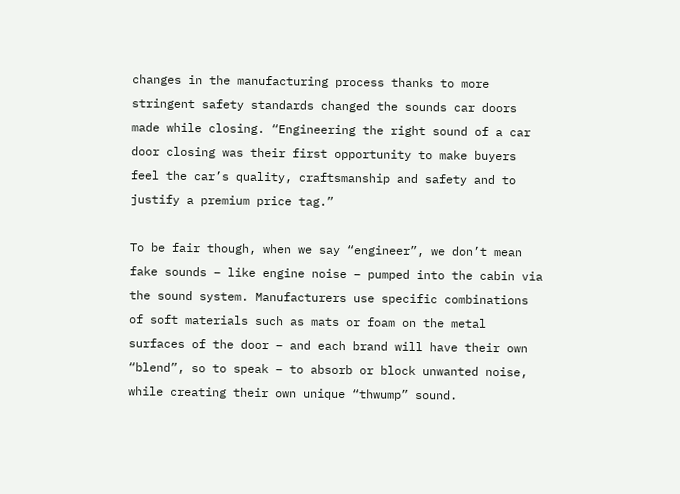changes in the manufacturing process thanks to more stringent safety standards changed the sounds car doors made while closing. “Engineering the right sound of a car door closing was their first opportunity to make buyers feel the car’s quality, craftsmanship and safety and to justify a premium price tag.”

To be fair though, when we say “engineer”, we don’t mean fake sounds – like engine noise – pumped into the cabin via the sound system. Manufacturers use specific combinations of soft materials such as mats or foam on the metal surfaces of the door – and each brand will have their own “blend”, so to speak – to absorb or block unwanted noise, while creating their own unique “thwump” sound.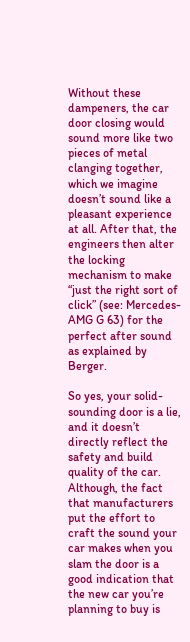Without these dampeners, the car door closing would sound more like two pieces of metal clanging together, which we imagine doesn’t sound like a pleasant experience at all. After that, the engineers then alter the locking mechanism to make “just the right sort of click” (see: Mercedes-AMG G 63) for the perfect after sound as explained by Berger.

So yes, your solid-sounding door is a lie, and it doesn’t directly reflect the safety and build quality of the car. Although, the fact that manufacturers put the effort to craft the sound your car makes when you slam the door is a good indication that the new car you’re planning to buy is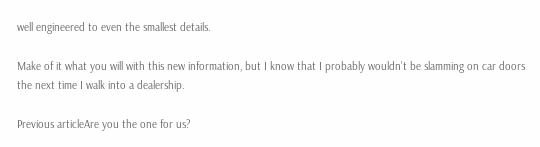well engineered to even the smallest details.

Make of it what you will with this new information, but I know that I probably wouldn’t be slamming on car doors the next time I walk into a dealership.

Previous articleAre you the one for us?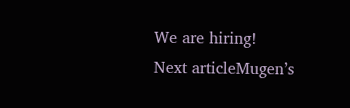We are hiring!
Next articleMugen’s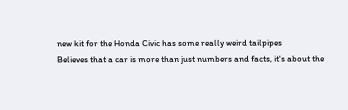new kit for the Honda Civic has some really weird tailpipes
Believes that a car is more than just numbers and facts, it's about the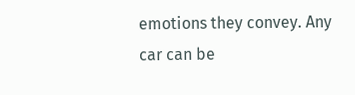emotions they convey. Any car can be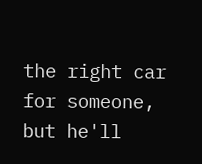the right car for someone, but he'll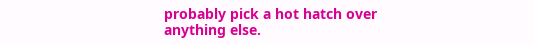probably pick a hot hatch over anything else.